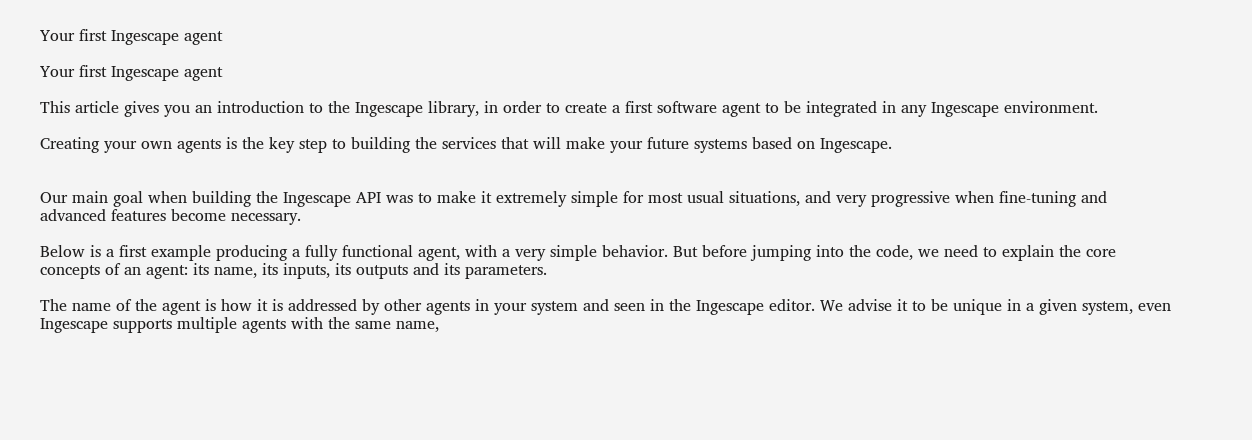Your first Ingescape agent

Your first Ingescape agent

This article gives you an introduction to the Ingescape library, in order to create a first software agent to be integrated in any Ingescape environment.

Creating your own agents is the key step to building the services that will make your future systems based on Ingescape.


Our main goal when building the Ingescape API was to make it extremely simple for most usual situations, and very progressive when fine-tuning and advanced features become necessary.

Below is a first example producing a fully functional agent, with a very simple behavior. But before jumping into the code, we need to explain the core concepts of an agent: its name, its inputs, its outputs and its parameters.

The name of the agent is how it is addressed by other agents in your system and seen in the Ingescape editor. We advise it to be unique in a given system, even Ingescape supports multiple agents with the same name,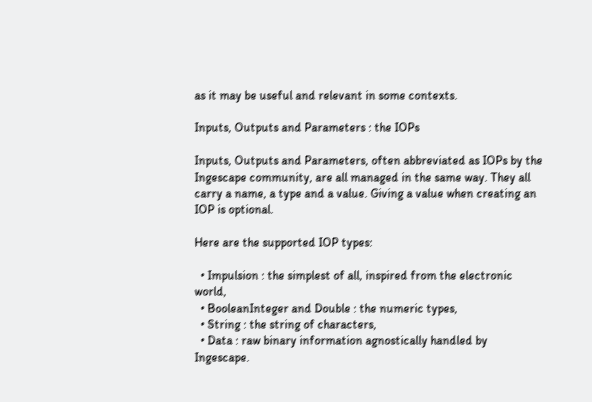as it may be useful and relevant in some contexts.

Inputs, Outputs and Parameters : the IOPs

Inputs, Outputs and Parameters, often abbreviated as IOPs by the Ingescape community, are all managed in the same way. They all carry a name, a type and a value. Giving a value when creating an IOP is optional.

Here are the supported IOP types:

  • Impulsion : the simplest of all, inspired from the electronic world,
  • BooleanInteger and Double : the numeric types,
  • String : the string of characters,
  • Data : raw binary information agnostically handled by Ingescape.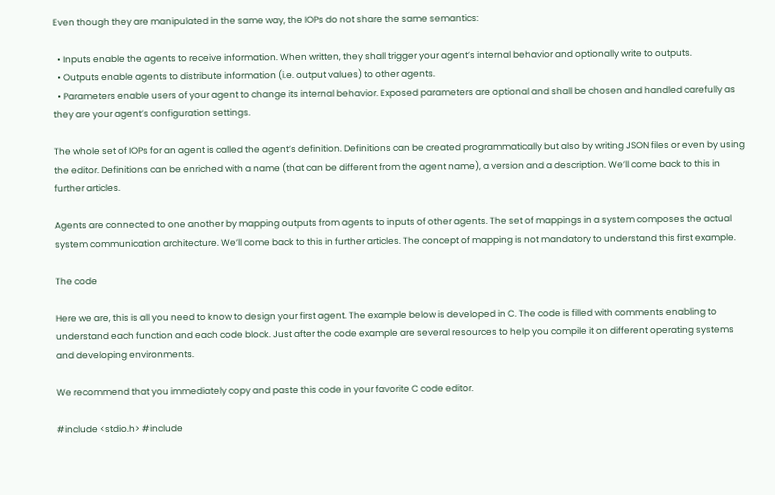Even though they are manipulated in the same way, the IOPs do not share the same semantics:

  • Inputs enable the agents to receive information. When written, they shall trigger your agent’s internal behavior and optionally write to outputs.
  • Outputs enable agents to distribute information (i.e. output values) to other agents.
  • Parameters enable users of your agent to change its internal behavior. Exposed parameters are optional and shall be chosen and handled carefully as they are your agent’s configuration settings.

The whole set of IOPs for an agent is called the agent’s definition. Definitions can be created programmatically but also by writing JSON files or even by using the editor. Definitions can be enriched with a name (that can be different from the agent name), a version and a description. We’ll come back to this in further articles.

Agents are connected to one another by mapping outputs from agents to inputs of other agents. The set of mappings in a system composes the actual system communication architecture. We’ll come back to this in further articles. The concept of mapping is not mandatory to understand this first example.

The code

Here we are, this is all you need to know to design your first agent. The example below is developed in C. The code is filled with comments enabling to understand each function and each code block. Just after the code example are several resources to help you compile it on different operating systems and developing environments.

We recommend that you immediately copy and paste this code in your favorite C code editor.

#include <stdio.h> #include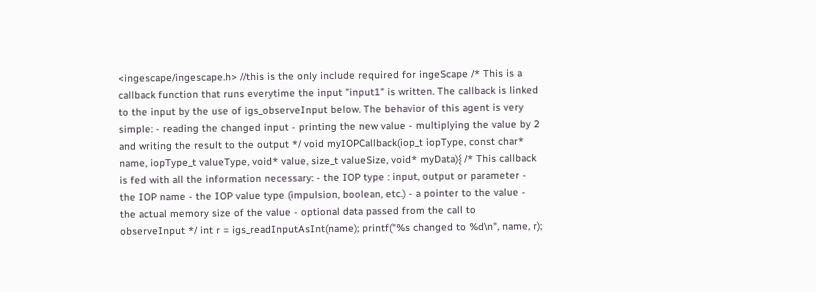<ingescape/ingescape.h> //this is the only include required for ingeScape /* This is a callback function that runs everytime the input "input1" is written. The callback is linked to the input by the use of igs_observeInput below. The behavior of this agent is very simple: - reading the changed input - printing the new value - multiplying the value by 2 and writing the result to the output */ void myIOPCallback(iop_t iopType, const char* name, iopType_t valueType, void* value, size_t valueSize, void* myData){ /* This callback is fed with all the information necessary: - the IOP type : input, output or parameter - the IOP name - the IOP value type (impulsion, boolean, etc.) - a pointer to the value - the actual memory size of the value - optional data passed from the call to observeInput */ int r = igs_readInputAsInt(name); printf("%s changed to %d\n", name, r);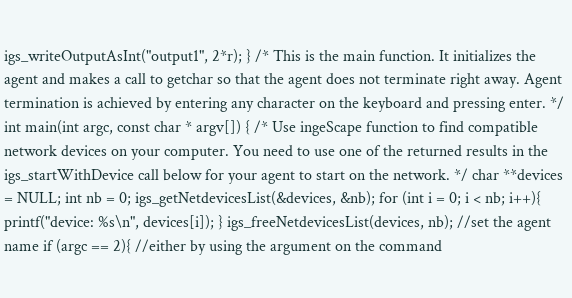igs_writeOutputAsInt("output1", 2*r); } /* This is the main function. It initializes the agent and makes a call to getchar so that the agent does not terminate right away. Agent termination is achieved by entering any character on the keyboard and pressing enter. */ int main(int argc, const char * argv[]) { /* Use ingeScape function to find compatible network devices on your computer. You need to use one of the returned results in the igs_startWithDevice call below for your agent to start on the network. */ char **devices = NULL; int nb = 0; igs_getNetdevicesList(&devices, &nb); for (int i = 0; i < nb; i++){ printf("device: %s\n", devices[i]); } igs_freeNetdevicesList(devices, nb); //set the agent name if (argc == 2){ //either by using the argument on the command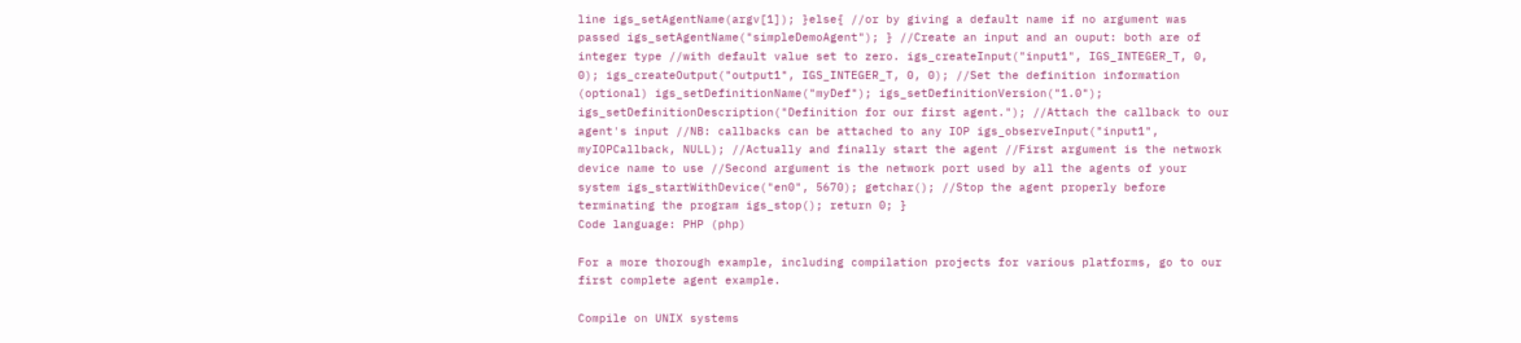line igs_setAgentName(argv[1]); }else{ //or by giving a default name if no argument was passed igs_setAgentName("simpleDemoAgent"); } //Create an input and an ouput: both are of integer type //with default value set to zero. igs_createInput("input1", IGS_INTEGER_T, 0, 0); igs_createOutput("output1", IGS_INTEGER_T, 0, 0); //Set the definition information (optional) igs_setDefinitionName("myDef"); igs_setDefinitionVersion("1.0"); igs_setDefinitionDescription("Definition for our first agent."); //Attach the callback to our agent's input //NB: callbacks can be attached to any IOP igs_observeInput("input1", myIOPCallback, NULL); //Actually and finally start the agent //First argument is the network device name to use //Second argument is the network port used by all the agents of your system igs_startWithDevice("en0", 5670); getchar(); //Stop the agent properly before terminating the program igs_stop(); return 0; }
Code language: PHP (php)

For a more thorough example, including compilation projects for various platforms, go to our first complete agent example.

Compile on UNIX systems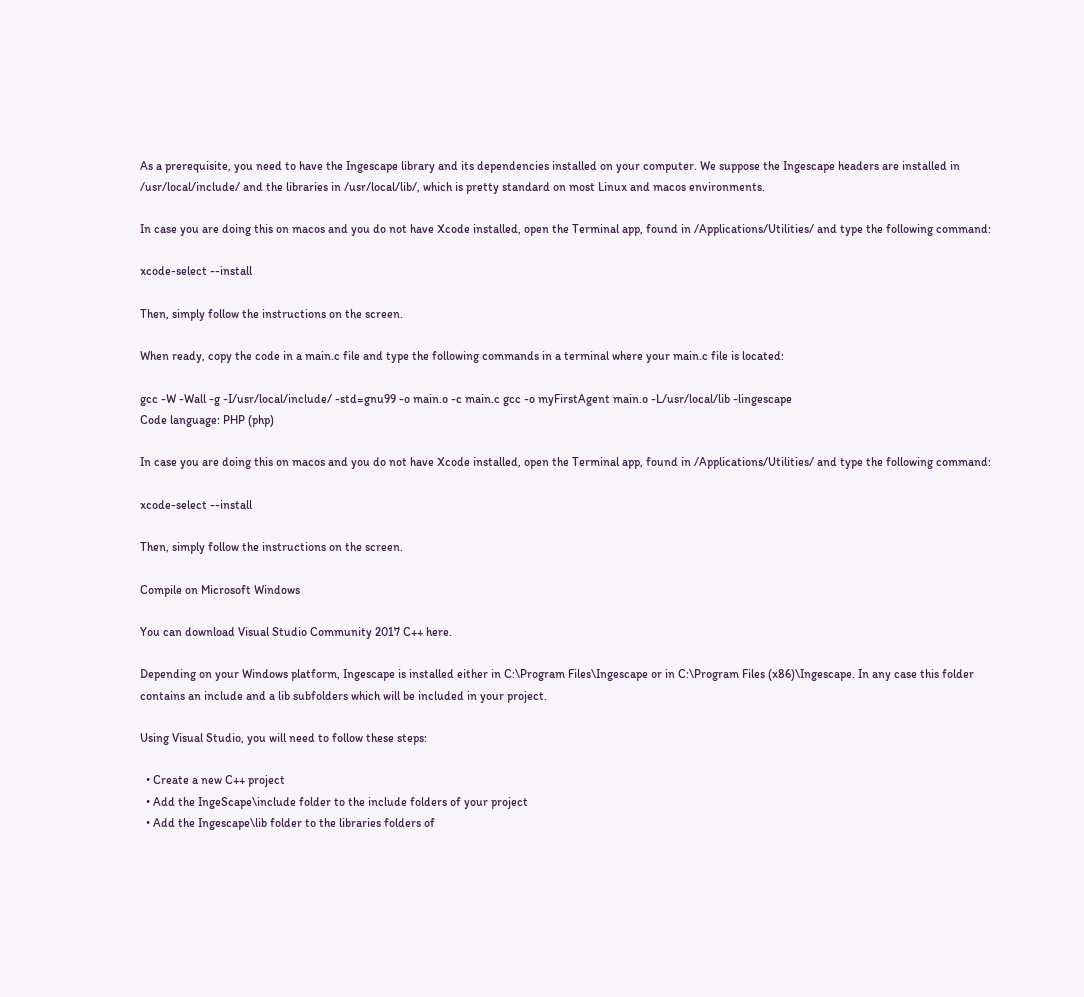As a prerequisite, you need to have the Ingescape library and its dependencies installed on your computer. We suppose the Ingescape headers are installed in /usr/local/include/ and the libraries in /usr/local/lib/, which is pretty standard on most Linux and macos environments.

In case you are doing this on macos and you do not have Xcode installed, open the Terminal app, found in /Applications/Utilities/ and type the following command:

xcode-select --install

Then, simply follow the instructions on the screen.

When ready, copy the code in a main.c file and type the following commands in a terminal where your main.c file is located:

gcc -W -Wall -g -I/usr/local/include/ -std=gnu99 -o main.o -c main.c gcc -o myFirstAgent main.o -L/usr/local/lib -lingescape
Code language: PHP (php)

In case you are doing this on macos and you do not have Xcode installed, open the Terminal app, found in /Applications/Utilities/ and type the following command:

xcode-select --install

Then, simply follow the instructions on the screen.

Compile on Microsoft Windows

You can download Visual Studio Community 2017 C++ here.

Depending on your Windows platform, Ingescape is installed either in C:\Program Files\Ingescape or in C:\Program Files (x86)\Ingescape. In any case this folder contains an include and a lib subfolders which will be included in your project.

Using Visual Studio, you will need to follow these steps:

  • Create a new C++ project
  • Add the IngeScape\include folder to the include folders of your project
  • Add the Ingescape\lib folder to the libraries folders of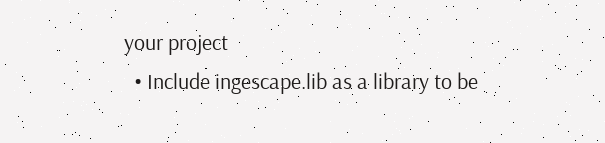your project
  • Include ingescape.lib as a library to be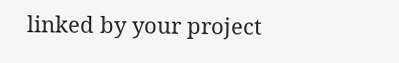linked by your project